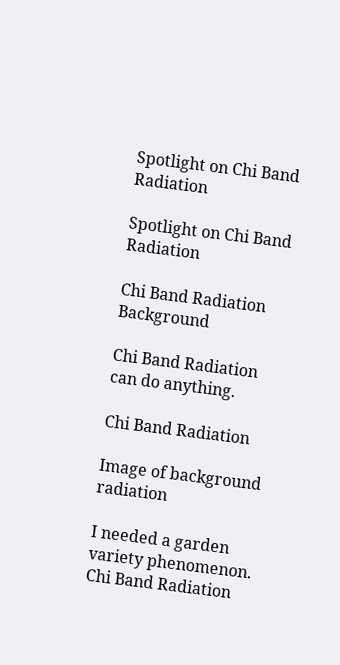Spotlight on Chi Band Radiation

Spotlight on Chi Band Radiation

Chi Band Radiation Background

Chi Band Radiation can do anything.

Chi Band Radiation

Image of background radiation

I needed a garden variety phenomenon. Chi Band Radiation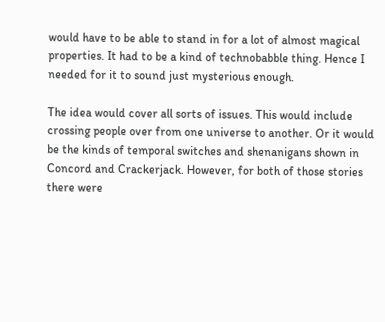would have to be able to stand in for a lot of almost magical properties. It had to be a kind of technobabble thing. Hence I needed for it to sound just mysterious enough.

The idea would cover all sorts of issues. This would include crossing people over from one universe to another. Or it would be the kinds of temporal switches and shenanigans shown in Concord and Crackerjack. However, for both of those stories there were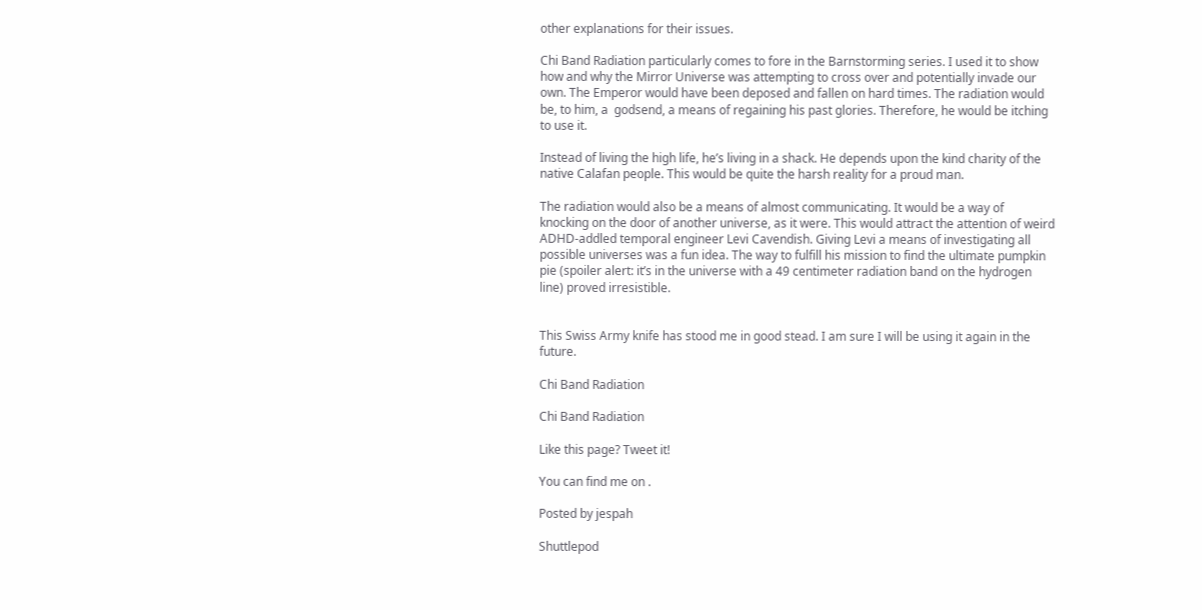other explanations for their issues.

Chi Band Radiation particularly comes to fore in the Barnstorming series. I used it to show how and why the Mirror Universe was attempting to cross over and potentially invade our own. The Emperor would have been deposed and fallen on hard times. The radiation would be, to him, a  godsend, a means of regaining his past glories. Therefore, he would be itching to use it.

Instead of living the high life, he’s living in a shack. He depends upon the kind charity of the native Calafan people. This would be quite the harsh reality for a proud man.

The radiation would also be a means of almost communicating. It would be a way of knocking on the door of another universe, as it were. This would attract the attention of weird ADHD-addled temporal engineer Levi Cavendish. Giving Levi a means of investigating all possible universes was a fun idea. The way to fulfill his mission to find the ultimate pumpkin pie (spoiler alert: it’s in the universe with a 49 centimeter radiation band on the hydrogen line) proved irresistible.


This Swiss Army knife has stood me in good stead. I am sure I will be using it again in the future.

Chi Band Radiation

Chi Band Radiation

Like this page? Tweet it!

You can find me on .

Posted by jespah

Shuttlepod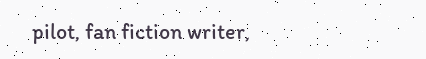pilot, fan fiction writer,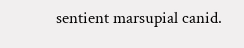sentient marsupial canid.